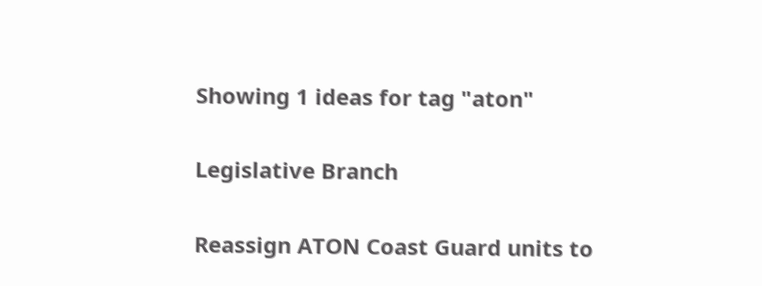Showing 1 ideas for tag "aton"

Legislative Branch

Reassign ATON Coast Guard units to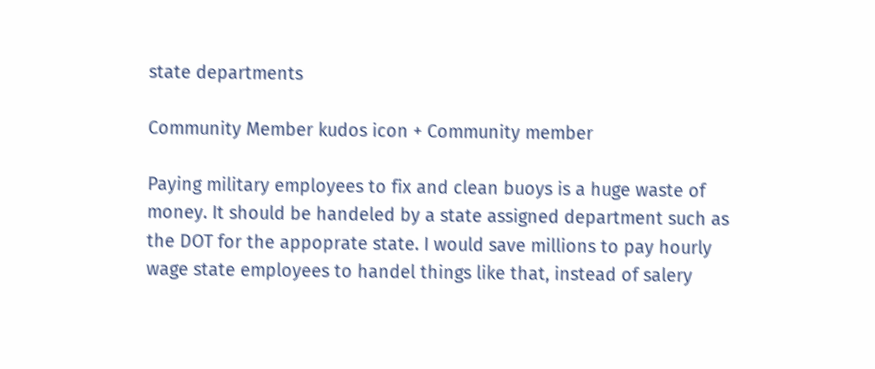state departments

Community Member kudos icon + Community member

Paying military employees to fix and clean buoys is a huge waste of money. It should be handeled by a state assigned department such as the DOT for the appoprate state. I would save millions to pay hourly wage state employees to handel things like that, instead of salery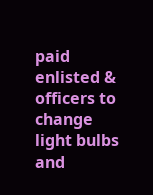paid enlisted & officers to change light bulbs and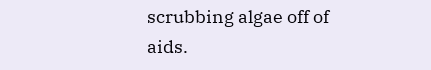scrubbing algae off of aids.